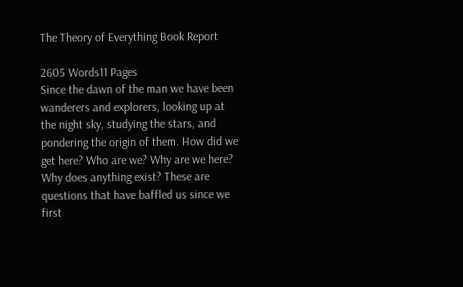The Theory of Everything Book Report

2605 Words11 Pages
Since the dawn of the man we have been wanderers and explorers, looking up at the night sky, studying the stars, and pondering the origin of them. How did we get here? Who are we? Why are we here? Why does anything exist? These are questions that have baffled us since we first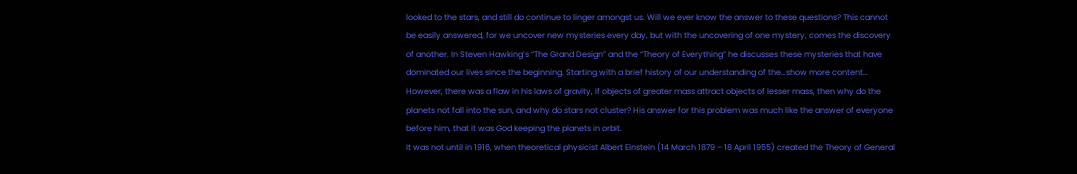looked to the stars, and still do continue to linger amongst us. Will we ever know the answer to these questions? This cannot be easily answered, for we uncover new mysteries every day, but with the uncovering of one mystery, comes the discovery of another. In Steven Hawking’s “The Grand Design” and the “Theory of Everything” he discusses these mysteries that have dominated our lives since the beginning. Starting with a brief history of our understanding of the…show more content…
However, there was a flaw in his laws of gravity, if objects of greater mass attract objects of lesser mass, then why do the planets not fall into the sun, and why do stars not cluster? His answer for this problem was much like the answer of everyone before him, that it was God keeping the planets in orbit.
It was not until in 1916, when theoretical physicist Albert Einstein (14 March 1879 – 18 April 1955) created the Theory of General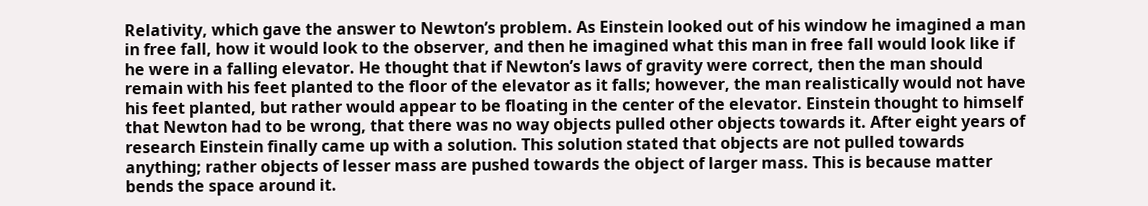Relativity, which gave the answer to Newton’s problem. As Einstein looked out of his window he imagined a man in free fall, how it would look to the observer, and then he imagined what this man in free fall would look like if he were in a falling elevator. He thought that if Newton’s laws of gravity were correct, then the man should remain with his feet planted to the floor of the elevator as it falls; however, the man realistically would not have his feet planted, but rather would appear to be floating in the center of the elevator. Einstein thought to himself that Newton had to be wrong, that there was no way objects pulled other objects towards it. After eight years of research Einstein finally came up with a solution. This solution stated that objects are not pulled towards anything; rather objects of lesser mass are pushed towards the object of larger mass. This is because matter bends the space around it.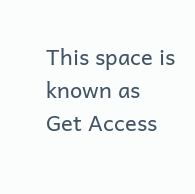This space is known as
Get Access